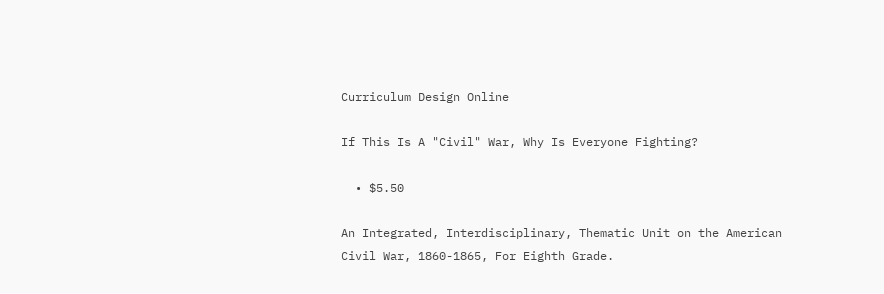Curriculum Design Online

If This Is A "Civil" War, Why Is Everyone Fighting?

  • $5.50

An Integrated, Interdisciplinary, Thematic Unit on the American Civil War, 1860-1865, For Eighth Grade.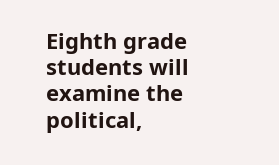Eighth grade students will examine the political,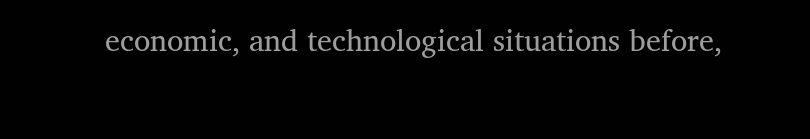economic, and technological situations before,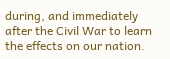during, and immediately after the Civil War to learn the effects on our nation.